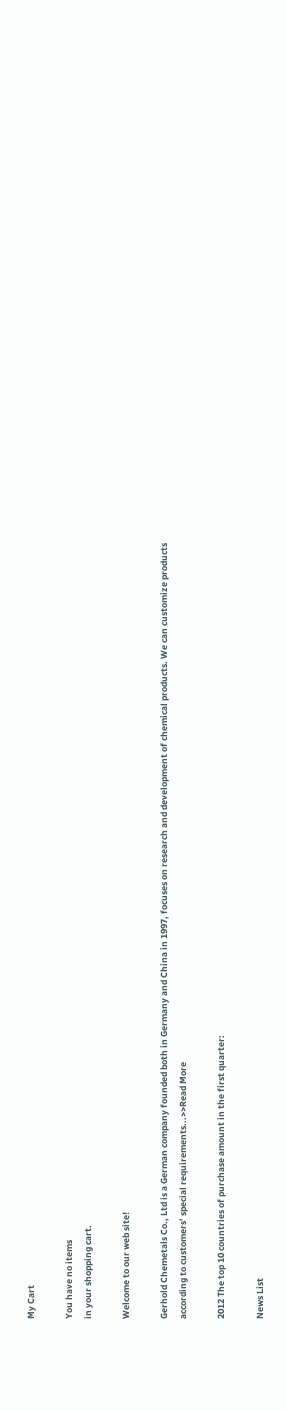My Cart

You have no items
in your shopping cart.

Welcome to our web site!

Gerhold Chemetals Co., Ltd is a German company founded both in Germany and China in 1997, focuses on research and development of chemical products. We can customize products according to customers’ special requirements...>>Read More

2012 The top 10 countries of purchase amount in the first quarter:

News List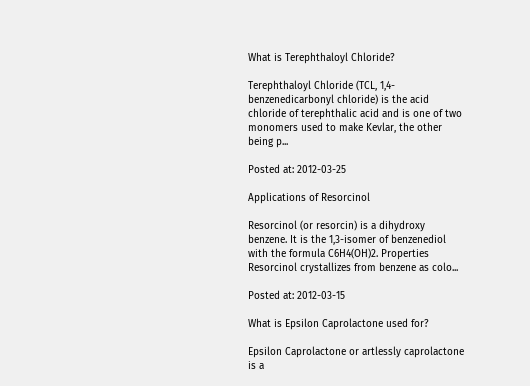What is Terephthaloyl Chloride?

Terephthaloyl Chloride (TCL, 1,4-benzenedicarbonyl chloride) is the acid chloride of terephthalic acid and is one of two monomers used to make Kevlar, the other being p...

Posted at: 2012-03-25

Applications of Resorcinol

Resorcinol (or resorcin) is a dihydroxy benzene. It is the 1,3-isomer of benzenediol with the formula C6H4(OH)2. Properties Resorcinol crystallizes from benzene as colo...

Posted at: 2012-03-15

What is Epsilon Caprolactone used for?

Epsilon Caprolactone or artlessly caprolactone is a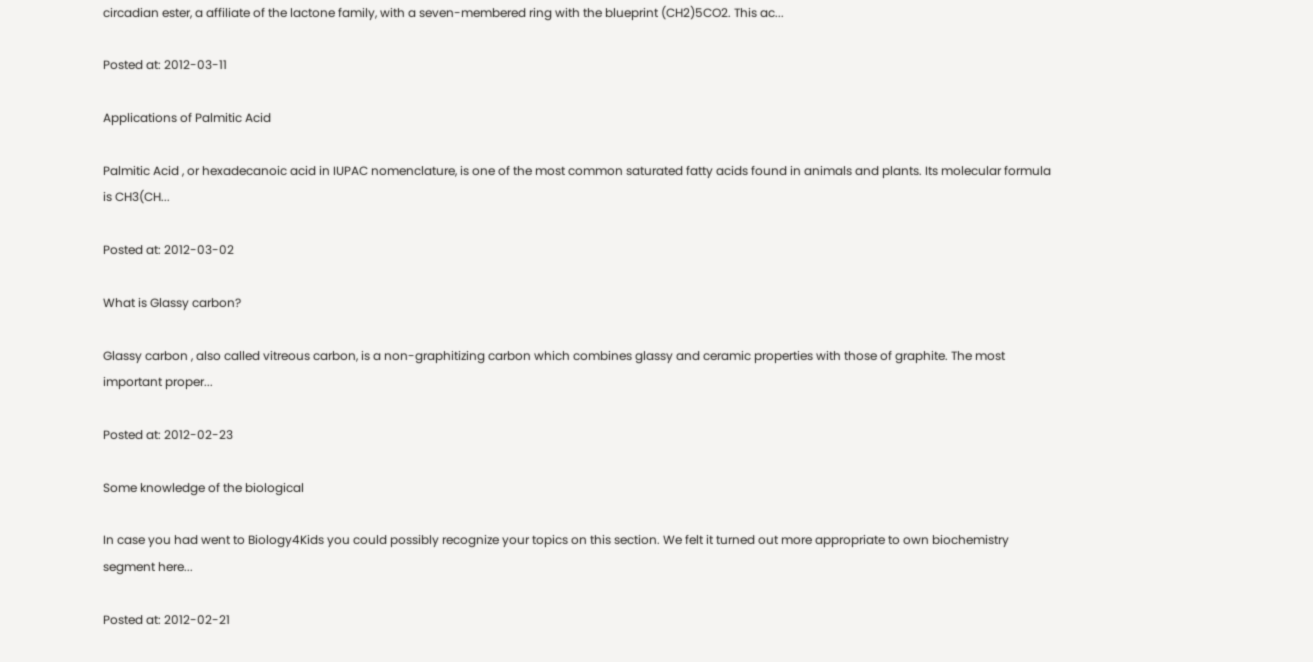circadian ester, a affiliate of the lactone family, with a seven-membered ring with the blueprint (CH2)5CO2. This ac...

Posted at: 2012-03-11

Applications of Palmitic Acid

Palmitic Acid , or hexadecanoic acid in IUPAC nomenclature, is one of the most common saturated fatty acids found in animals and plants. Its molecular formula is CH3(CH...

Posted at: 2012-03-02

What is Glassy carbon?

Glassy carbon , also called vitreous carbon, is a non-graphitizing carbon which combines glassy and ceramic properties with those of graphite. The most important proper...

Posted at: 2012-02-23

Some knowledge of the biological

In case you had went to Biology4Kids you could possibly recognize your topics on this section. We felt it turned out more appropriate to own biochemistry segment here...

Posted at: 2012-02-21